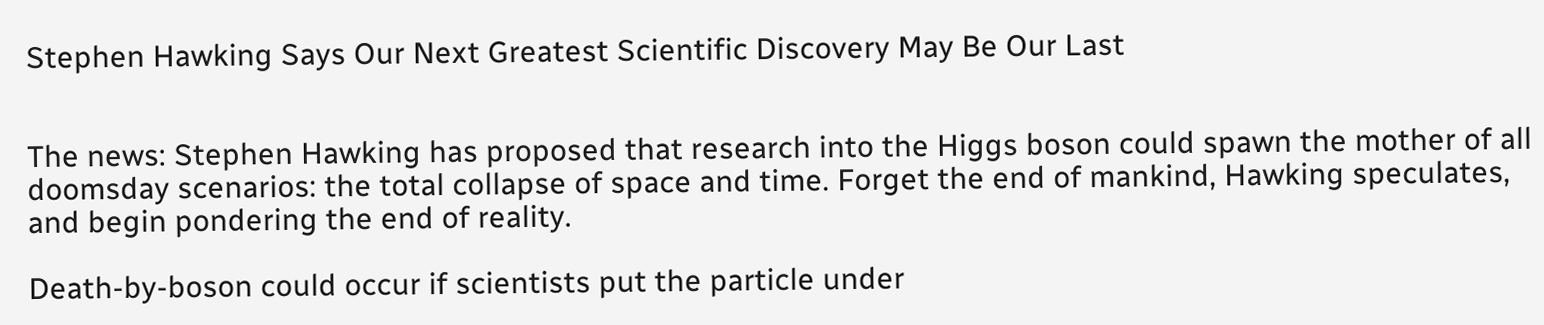Stephen Hawking Says Our Next Greatest Scientific Discovery May Be Our Last


The news: Stephen Hawking has proposed that research into the Higgs boson could spawn the mother of all doomsday scenarios: the total collapse of space and time. Forget the end of mankind, Hawking speculates, and begin pondering the end of reality.

Death-by-boson could occur if scientists put the particle under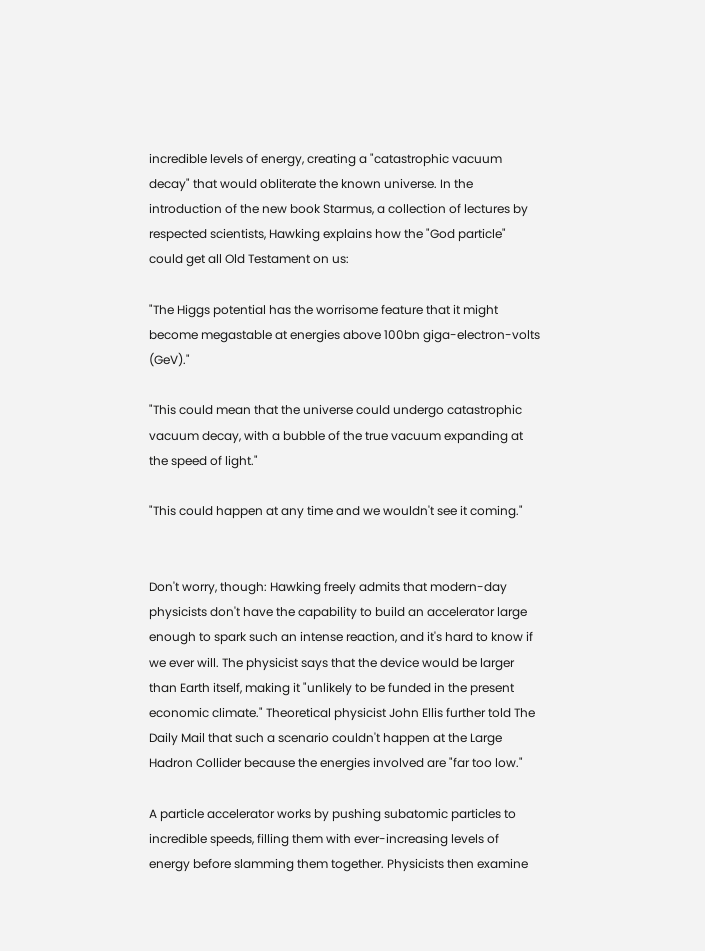incredible levels of energy, creating a "catastrophic vacuum decay" that would obliterate the known universe. In the introduction of the new book Starmus, a collection of lectures by respected scientists, Hawking explains how the "God particle" could get all Old Testament on us:

"The Higgs potential has the worrisome feature that it might become megastable at energies above 100bn giga-electron-volts (GeV)."

"This could mean that the universe could undergo catastrophic vacuum decay, with a bubble of the true vacuum expanding at the speed of light."

"This could happen at any time and we wouldn't see it coming."


Don't worry, though: Hawking freely admits that modern-day physicists don't have the capability to build an accelerator large enough to spark such an intense reaction, and it's hard to know if we ever will. The physicist says that the device would be larger than Earth itself, making it "unlikely to be funded in the present economic climate." Theoretical physicist John Ellis further told The Daily Mail that such a scenario couldn't happen at the Large Hadron Collider because the energies involved are "far too low."

A particle accelerator works by pushing subatomic particles to incredible speeds, filling them with ever-increasing levels of energy before slamming them together. Physicists then examine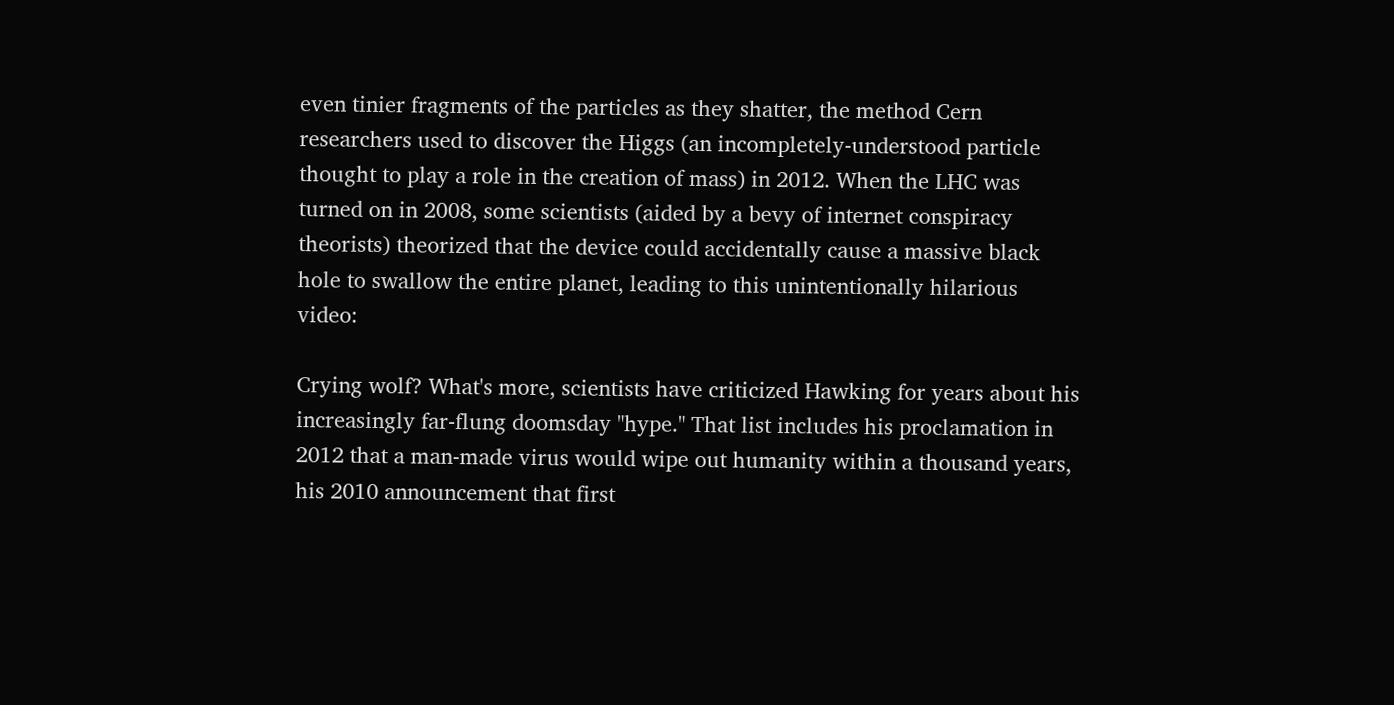even tinier fragments of the particles as they shatter, the method Cern researchers used to discover the Higgs (an incompletely-understood particle thought to play a role in the creation of mass) in 2012. When the LHC was turned on in 2008, some scientists (aided by a bevy of internet conspiracy theorists) theorized that the device could accidentally cause a massive black hole to swallow the entire planet, leading to this unintentionally hilarious video:

Crying wolf? What's more, scientists have criticized Hawking for years about his increasingly far-flung doomsday "hype." That list includes his proclamation in 2012 that a man-made virus would wipe out humanity within a thousand years, his 2010 announcement that first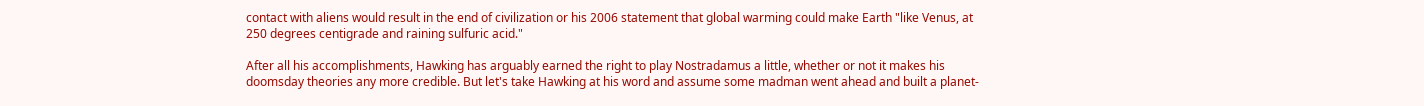contact with aliens would result in the end of civilization or his 2006 statement that global warming could make Earth "like Venus, at 250 degrees centigrade and raining sulfuric acid."

After all his accomplishments, Hawking has arguably earned the right to play Nostradamus a little, whether or not it makes his doomsday theories any more credible. But let's take Hawking at his word and assume some madman went ahead and built a planet-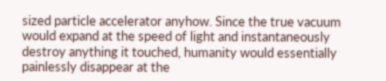sized particle accelerator anyhow. Since the true vacuum would expand at the speed of light and instantaneously destroy anything it touched, humanity would essentially painlessly disappear at the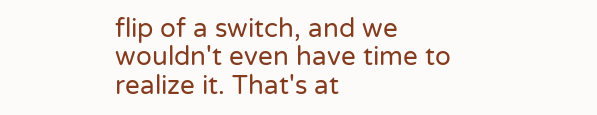flip of a switch, and we wouldn't even have time to realize it. That's at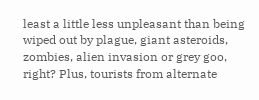least a little less unpleasant than being wiped out by plague, giant asteroids, zombies, alien invasion or grey goo, right? Plus, tourists from alternate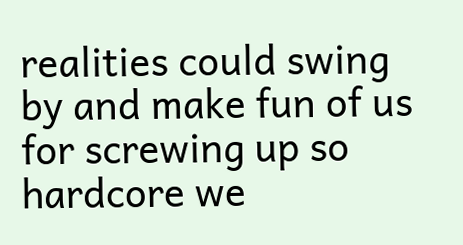realities could swing by and make fun of us for screwing up so hardcore we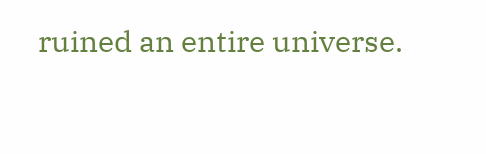ruined an entire universe.